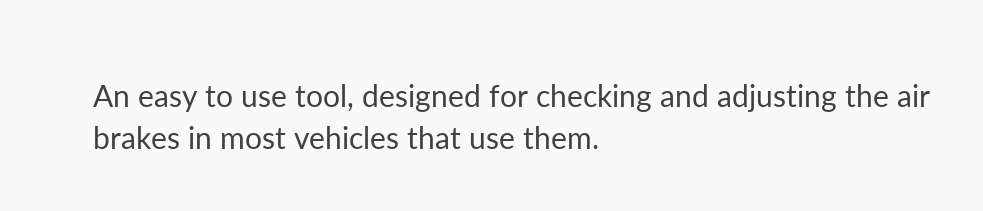An easy to use tool, designed for checking and adjusting the air brakes in most vehicles that use them.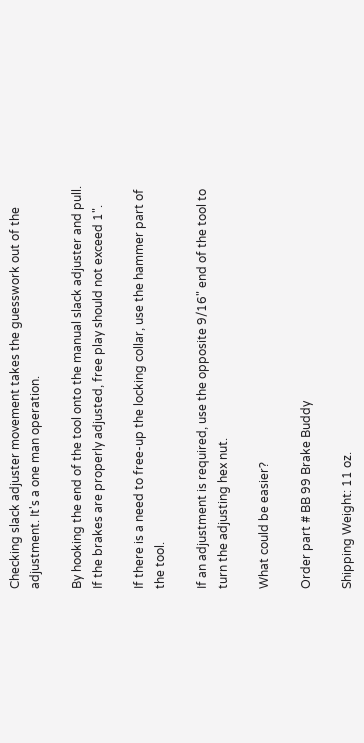Checking slack adjuster movement takes the guesswork out of the adjustment. It's a one man operation.

By hooking the end of the tool onto the manual slack adjuster and pull. If the brakes are properly adjusted, free play should not exceed 1".

If there is a need to free-up the locking collar, use the hammer part of the tool.

If an adjustment is required, use the opposite 9/16" end of the tool to turn the adjusting hex nut.

What could be easier?

Order part # BB 99 Brake Buddy

Shipping Weight: 11 oz.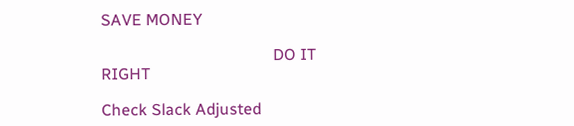SAVE MONEY

                                           DO IT RIGHT

Check Slack Adjusted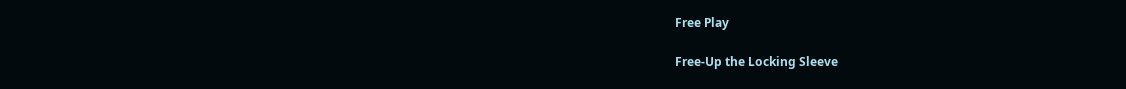Free Play

Free-Up the Locking Sleeve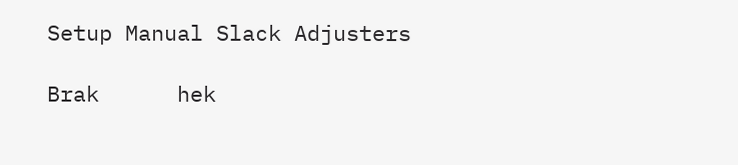Setup Manual Slack Adjusters

Brak      hek